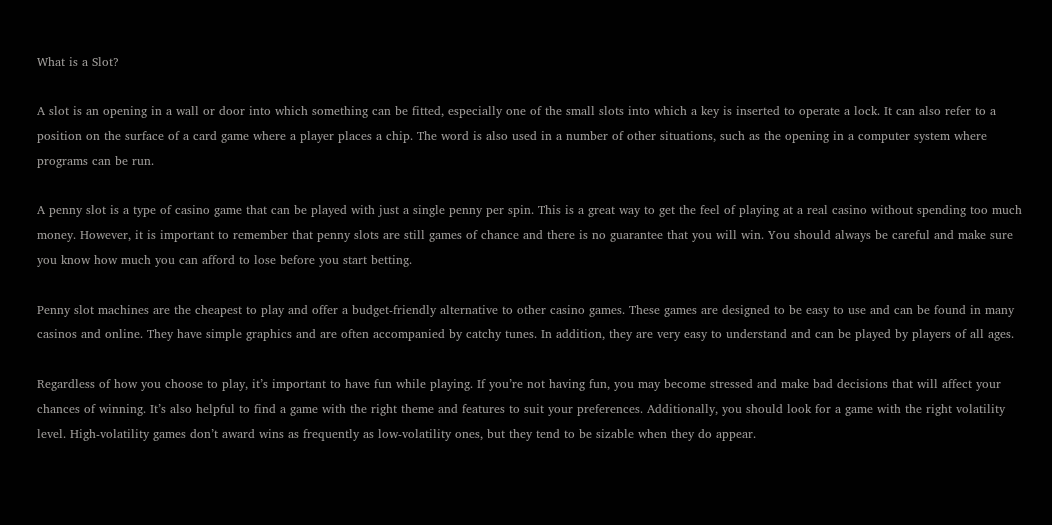What is a Slot?

A slot is an opening in a wall or door into which something can be fitted, especially one of the small slots into which a key is inserted to operate a lock. It can also refer to a position on the surface of a card game where a player places a chip. The word is also used in a number of other situations, such as the opening in a computer system where programs can be run.

A penny slot is a type of casino game that can be played with just a single penny per spin. This is a great way to get the feel of playing at a real casino without spending too much money. However, it is important to remember that penny slots are still games of chance and there is no guarantee that you will win. You should always be careful and make sure you know how much you can afford to lose before you start betting.

Penny slot machines are the cheapest to play and offer a budget-friendly alternative to other casino games. These games are designed to be easy to use and can be found in many casinos and online. They have simple graphics and are often accompanied by catchy tunes. In addition, they are very easy to understand and can be played by players of all ages.

Regardless of how you choose to play, it’s important to have fun while playing. If you’re not having fun, you may become stressed and make bad decisions that will affect your chances of winning. It’s also helpful to find a game with the right theme and features to suit your preferences. Additionally, you should look for a game with the right volatility level. High-volatility games don’t award wins as frequently as low-volatility ones, but they tend to be sizable when they do appear.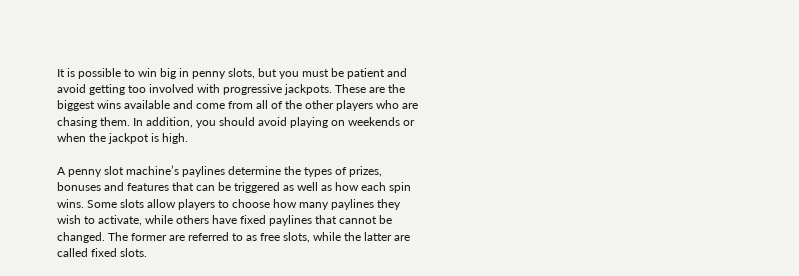It is possible to win big in penny slots, but you must be patient and avoid getting too involved with progressive jackpots. These are the biggest wins available and come from all of the other players who are chasing them. In addition, you should avoid playing on weekends or when the jackpot is high.

A penny slot machine’s paylines determine the types of prizes, bonuses and features that can be triggered as well as how each spin wins. Some slots allow players to choose how many paylines they wish to activate, while others have fixed paylines that cannot be changed. The former are referred to as free slots, while the latter are called fixed slots.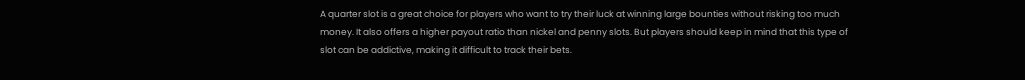A quarter slot is a great choice for players who want to try their luck at winning large bounties without risking too much money. It also offers a higher payout ratio than nickel and penny slots. But players should keep in mind that this type of slot can be addictive, making it difficult to track their bets.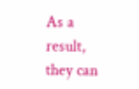As a result, they can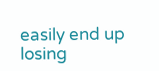easily end up losing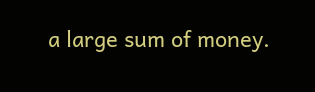a large sum of money.